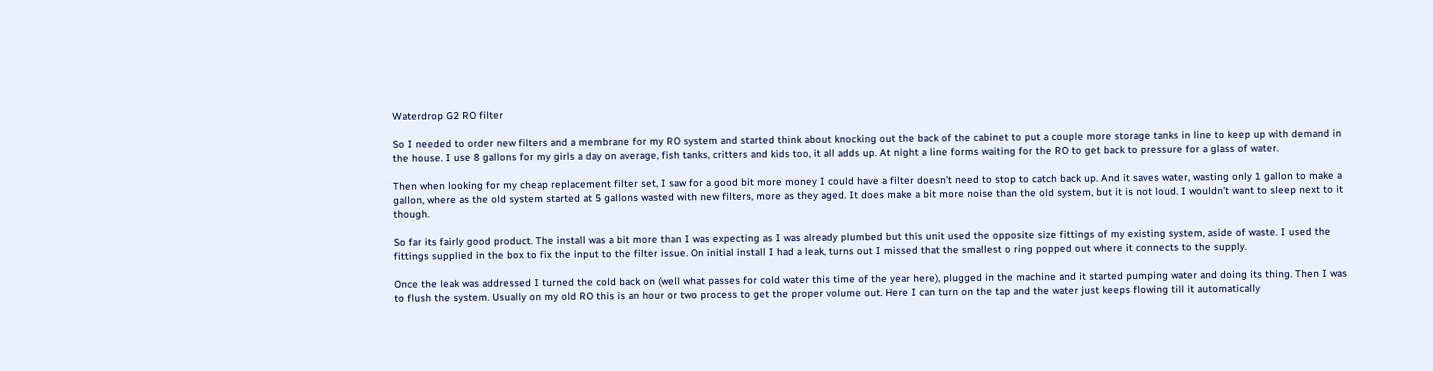Waterdrop G2 RO filter

So I needed to order new filters and a membrane for my RO system and started think about knocking out the back of the cabinet to put a couple more storage tanks in line to keep up with demand in the house. I use 8 gallons for my girls a day on average, fish tanks, critters and kids too, it all adds up. At night a line forms waiting for the RO to get back to pressure for a glass of water.

Then when looking for my cheap replacement filter set, I saw for a good bit more money I could have a filter doesn’t need to stop to catch back up. And it saves water, wasting only 1 gallon to make a gallon, where as the old system started at 5 gallons wasted with new filters, more as they aged. It does make a bit more noise than the old system, but it is not loud. I wouldn’t want to sleep next to it though.

So far its fairly good product. The install was a bit more than I was expecting as I was already plumbed but this unit used the opposite size fittings of my existing system, aside of waste. I used the fittings supplied in the box to fix the input to the filter issue. On initial install I had a leak, turns out I missed that the smallest o ring popped out where it connects to the supply.

Once the leak was addressed I turned the cold back on (well what passes for cold water this time of the year here), plugged in the machine and it started pumping water and doing its thing. Then I was to flush the system. Usually on my old RO this is an hour or two process to get the proper volume out. Here I can turn on the tap and the water just keeps flowing till it automatically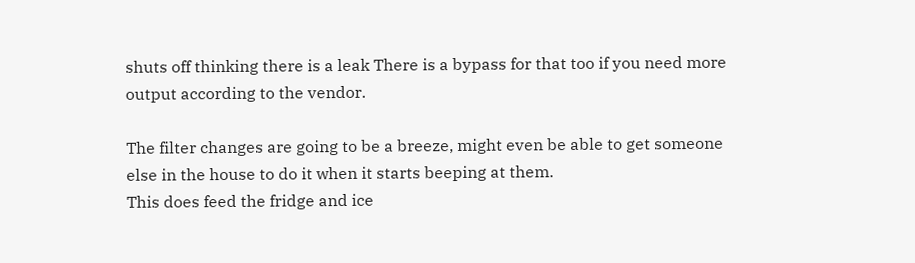shuts off thinking there is a leak There is a bypass for that too if you need more output according to the vendor.

The filter changes are going to be a breeze, might even be able to get someone else in the house to do it when it starts beeping at them.
This does feed the fridge and ice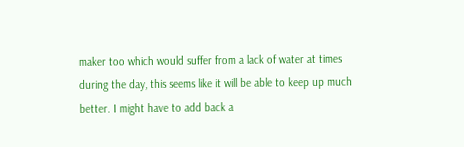maker too which would suffer from a lack of water at times during the day, this seems like it will be able to keep up much better. I might have to add back a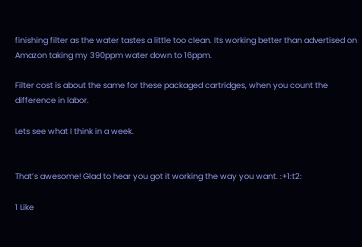finishing filter as the water tastes a little too clean. Its working better than advertised on Amazon taking my 390ppm water down to 16ppm.

Filter cost is about the same for these packaged cartridges, when you count the difference in labor.

Lets see what I think in a week.


That’s awesome! Glad to hear you got it working the way you want. :+1:t2:

1 Like